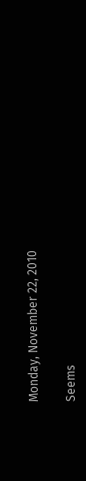Monday, November 22, 2010

Seems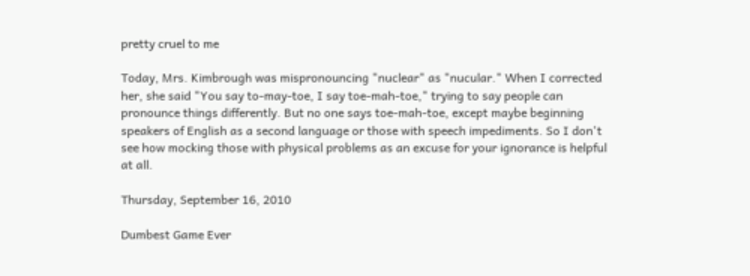pretty cruel to me

Today, Mrs. Kimbrough was mispronouncing "nuclear" as "nucular." When I corrected her, she said "You say to-may-toe, I say toe-mah-toe," trying to say people can pronounce things differently. But no one says toe-mah-toe, except maybe beginning speakers of English as a second language or those with speech impediments. So I don't see how mocking those with physical problems as an excuse for your ignorance is helpful at all.

Thursday, September 16, 2010

Dumbest Game Ever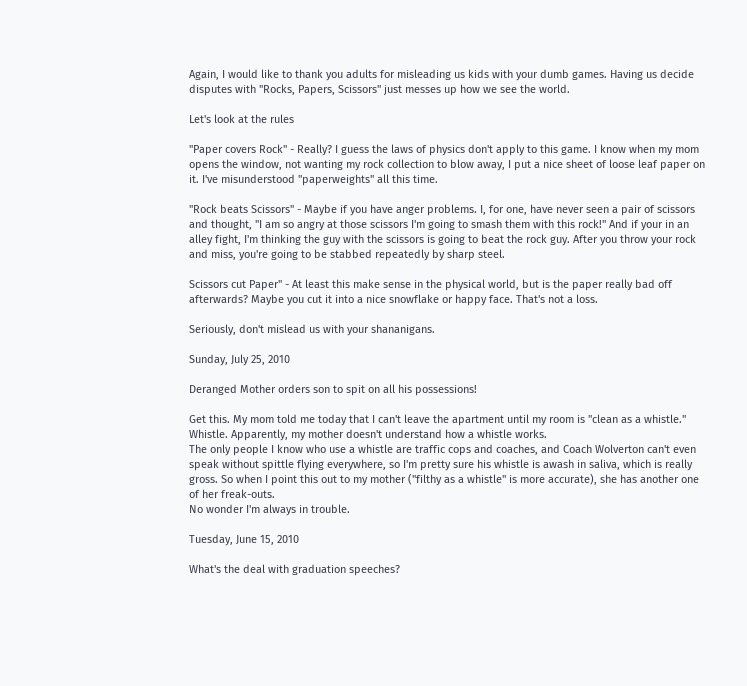Again, I would like to thank you adults for misleading us kids with your dumb games. Having us decide disputes with "Rocks, Papers, Scissors" just messes up how we see the world.

Let's look at the rules

"Paper covers Rock" - Really? I guess the laws of physics don't apply to this game. I know when my mom opens the window, not wanting my rock collection to blow away, I put a nice sheet of loose leaf paper on it. I've misunderstood "paperweights" all this time.

"Rock beats Scissors" - Maybe if you have anger problems. I, for one, have never seen a pair of scissors and thought, "I am so angry at those scissors I'm going to smash them with this rock!" And if your in an alley fight, I'm thinking the guy with the scissors is going to beat the rock guy. After you throw your rock and miss, you're going to be stabbed repeatedly by sharp steel.

Scissors cut Paper" - At least this make sense in the physical world, but is the paper really bad off afterwards? Maybe you cut it into a nice snowflake or happy face. That's not a loss.

Seriously, don't mislead us with your shananigans.

Sunday, July 25, 2010

Deranged Mother orders son to spit on all his possessions!

Get this. My mom told me today that I can't leave the apartment until my room is "clean as a whistle." Whistle. Apparently, my mother doesn't understand how a whistle works.
The only people I know who use a whistle are traffic cops and coaches, and Coach Wolverton can't even speak without spittle flying everywhere, so I'm pretty sure his whistle is awash in saliva, which is really gross. So when I point this out to my mother ("filthy as a whistle" is more accurate), she has another one of her freak-outs.
No wonder I'm always in trouble.

Tuesday, June 15, 2010

What's the deal with graduation speeches?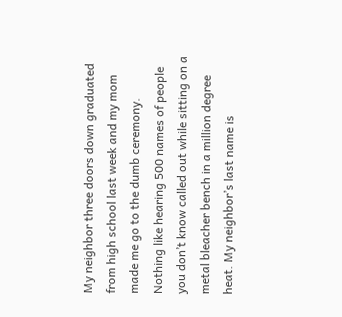My neighbor three doors down graduated from high school last week and my mom made me go to the dumb ceremony. Nothing like hearing 500 names of people you don’t know called out while sitting on a metal bleacher bench in a million degree heat. My neighbor’s last name is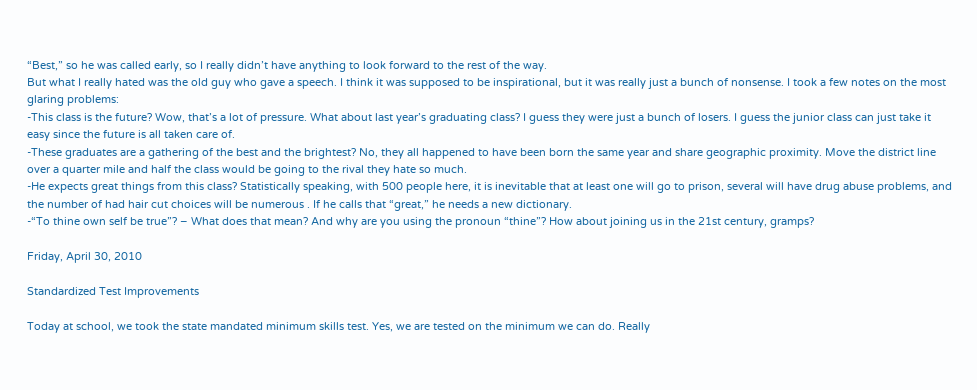“Best,” so he was called early, so I really didn’t have anything to look forward to the rest of the way.
But what I really hated was the old guy who gave a speech. I think it was supposed to be inspirational, but it was really just a bunch of nonsense. I took a few notes on the most glaring problems:
-This class is the future? Wow, that’s a lot of pressure. What about last year’s graduating class? I guess they were just a bunch of losers. I guess the junior class can just take it easy since the future is all taken care of.
-These graduates are a gathering of the best and the brightest? No, they all happened to have been born the same year and share geographic proximity. Move the district line over a quarter mile and half the class would be going to the rival they hate so much.
-He expects great things from this class? Statistically speaking, with 500 people here, it is inevitable that at least one will go to prison, several will have drug abuse problems, and the number of had hair cut choices will be numerous . If he calls that “great,” he needs a new dictionary.
-“To thine own self be true”? – What does that mean? And why are you using the pronoun “thine”? How about joining us in the 21st century, gramps?

Friday, April 30, 2010

Standardized Test Improvements

Today at school, we took the state mandated minimum skills test. Yes, we are tested on the minimum we can do. Really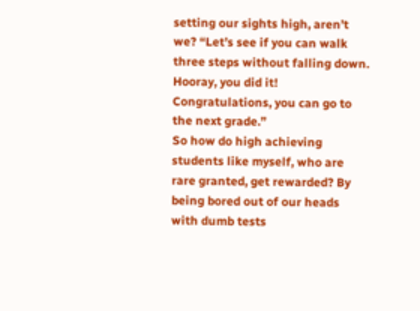setting our sights high, aren’t we? “Let’s see if you can walk three steps without falling down. Hooray, you did it! Congratulations, you can go to the next grade.”
So how do high achieving students like myself, who are rare granted, get rewarded? By being bored out of our heads with dumb tests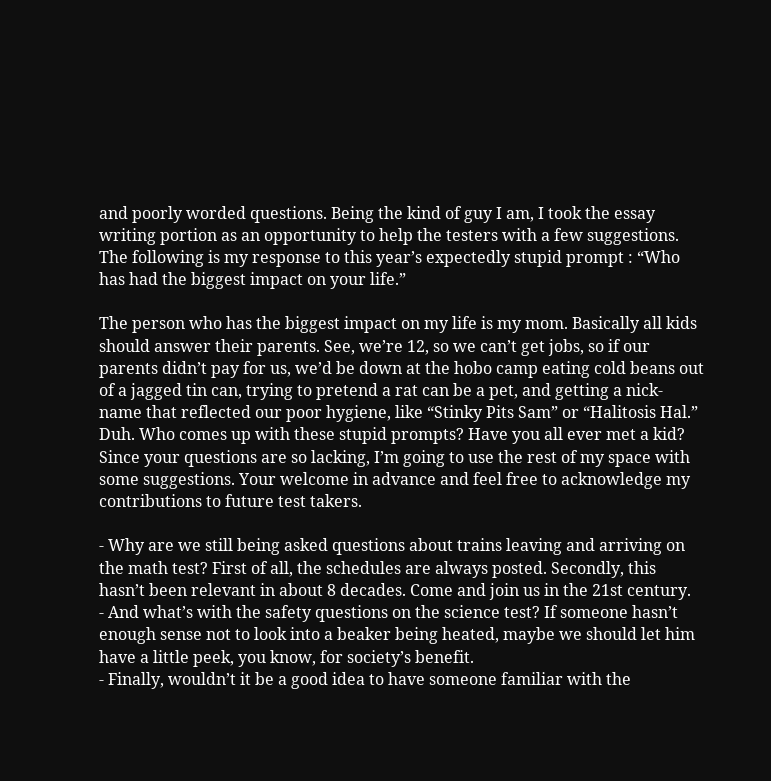and poorly worded questions. Being the kind of guy I am, I took the essay writing portion as an opportunity to help the testers with a few suggestions. The following is my response to this year’s expectedly stupid prompt : “Who has had the biggest impact on your life.”

The person who has the biggest impact on my life is my mom. Basically all kids should answer their parents. See, we’re 12, so we can’t get jobs, so if our parents didn’t pay for us, we’d be down at the hobo camp eating cold beans out of a jagged tin can, trying to pretend a rat can be a pet, and getting a nick-name that reflected our poor hygiene, like “Stinky Pits Sam” or “Halitosis Hal.”
Duh. Who comes up with these stupid prompts? Have you all ever met a kid?
Since your questions are so lacking, I’m going to use the rest of my space with some suggestions. Your welcome in advance and feel free to acknowledge my contributions to future test takers.

- Why are we still being asked questions about trains leaving and arriving on the math test? First of all, the schedules are always posted. Secondly, this hasn’t been relevant in about 8 decades. Come and join us in the 21st century.
- And what’s with the safety questions on the science test? If someone hasn’t enough sense not to look into a beaker being heated, maybe we should let him have a little peek, you know, for society’s benefit.
- Finally, wouldn’t it be a good idea to have someone familiar with the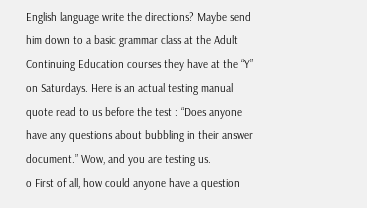English language write the directions? Maybe send him down to a basic grammar class at the Adult Continuing Education courses they have at the “Y” on Saturdays. Here is an actual testing manual quote read to us before the test : “Does anyone have any questions about bubbling in their answer document.” Wow, and you are testing us.
o First of all, how could anyone have a question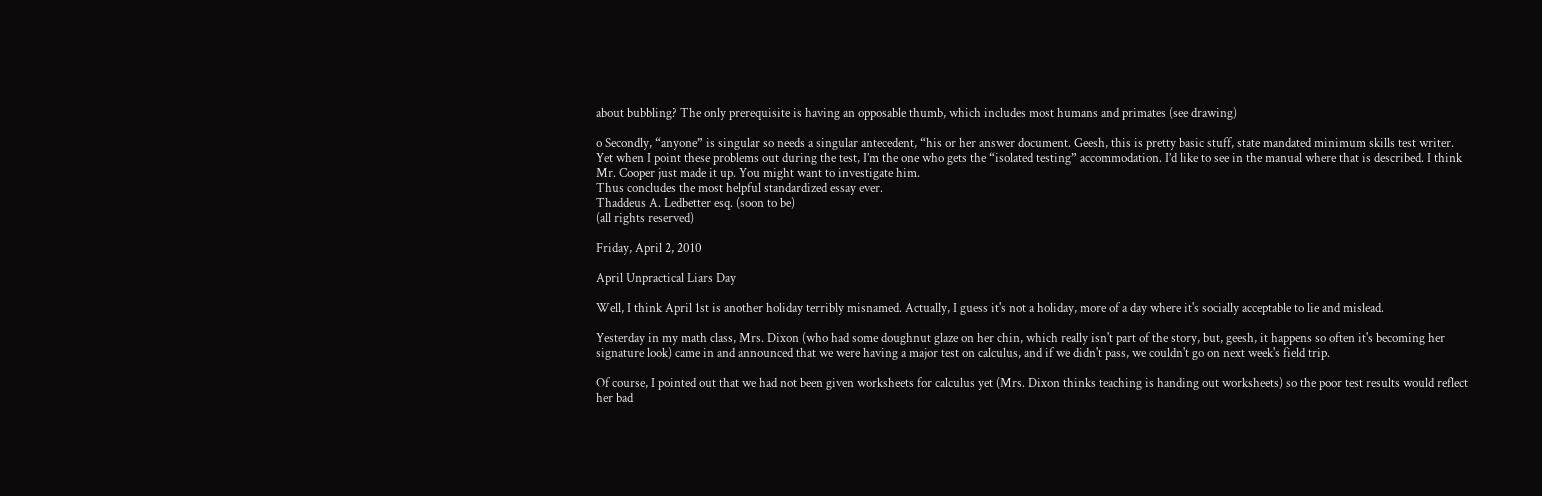about bubbling? The only prerequisite is having an opposable thumb, which includes most humans and primates (see drawing)

o Secondly, “anyone” is singular so needs a singular antecedent, “his or her answer document. Geesh, this is pretty basic stuff, state mandated minimum skills test writer.
Yet when I point these problems out during the test, I’m the one who gets the “isolated testing” accommodation. I’d like to see in the manual where that is described. I think Mr. Cooper just made it up. You might want to investigate him.
Thus concludes the most helpful standardized essay ever.
Thaddeus A. Ledbetter esq. (soon to be)
(all rights reserved)

Friday, April 2, 2010

April Unpractical Liars Day

Well, I think April 1st is another holiday terribly misnamed. Actually, I guess it's not a holiday, more of a day where it's socially acceptable to lie and mislead.

Yesterday in my math class, Mrs. Dixon (who had some doughnut glaze on her chin, which really isn't part of the story, but, geesh, it happens so often it's becoming her signature look) came in and announced that we were having a major test on calculus, and if we didn't pass, we couldn't go on next week's field trip.

Of course, I pointed out that we had not been given worksheets for calculus yet (Mrs. Dixon thinks teaching is handing out worksheets) so the poor test results would reflect her bad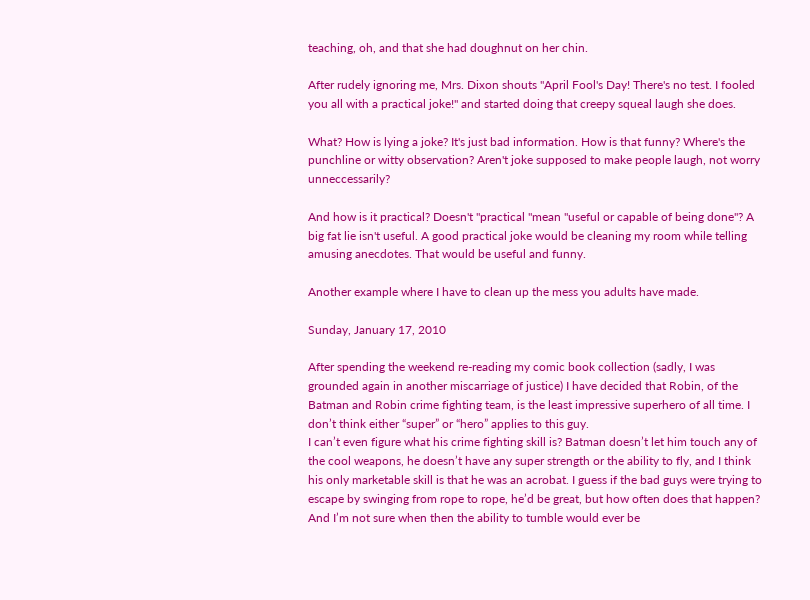teaching, oh, and that she had doughnut on her chin.

After rudely ignoring me, Mrs. Dixon shouts "April Fool's Day! There's no test. I fooled you all with a practical joke!" and started doing that creepy squeal laugh she does.

What? How is lying a joke? It's just bad information. How is that funny? Where's the punchline or witty observation? Aren't joke supposed to make people laugh, not worry unneccessarily?

And how is it practical? Doesn't "practical "mean "useful or capable of being done"? A big fat lie isn't useful. A good practical joke would be cleaning my room while telling amusing anecdotes. That would be useful and funny.

Another example where I have to clean up the mess you adults have made.

Sunday, January 17, 2010

After spending the weekend re-reading my comic book collection (sadly, I was grounded again in another miscarriage of justice) I have decided that Robin, of the Batman and Robin crime fighting team, is the least impressive superhero of all time. I don’t think either “super” or “hero” applies to this guy.
I can’t even figure what his crime fighting skill is? Batman doesn’t let him touch any of the cool weapons, he doesn’t have any super strength or the ability to fly, and I think his only marketable skill is that he was an acrobat. I guess if the bad guys were trying to escape by swinging from rope to rope, he’d be great, but how often does that happen? And I’m not sure when then the ability to tumble would ever be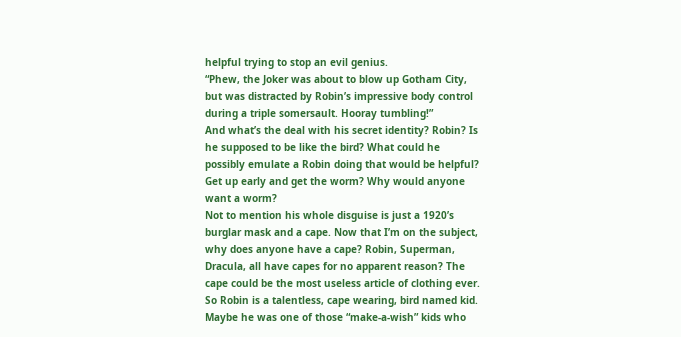helpful trying to stop an evil genius.
“Phew, the Joker was about to blow up Gotham City, but was distracted by Robin’s impressive body control during a triple somersault. Hooray tumbling!”
And what’s the deal with his secret identity? Robin? Is he supposed to be like the bird? What could he possibly emulate a Robin doing that would be helpful? Get up early and get the worm? Why would anyone want a worm?
Not to mention his whole disguise is just a 1920’s burglar mask and a cape. Now that I’m on the subject, why does anyone have a cape? Robin, Superman, Dracula, all have capes for no apparent reason? The cape could be the most useless article of clothing ever.
So Robin is a talentless, cape wearing, bird named kid. Maybe he was one of those “make-a-wish” kids who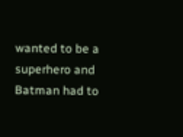wanted to be a superhero and Batman had to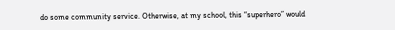do some community service. Otherwise, at my school, this “superhero” would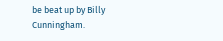be beat up by Billy Cunningham.